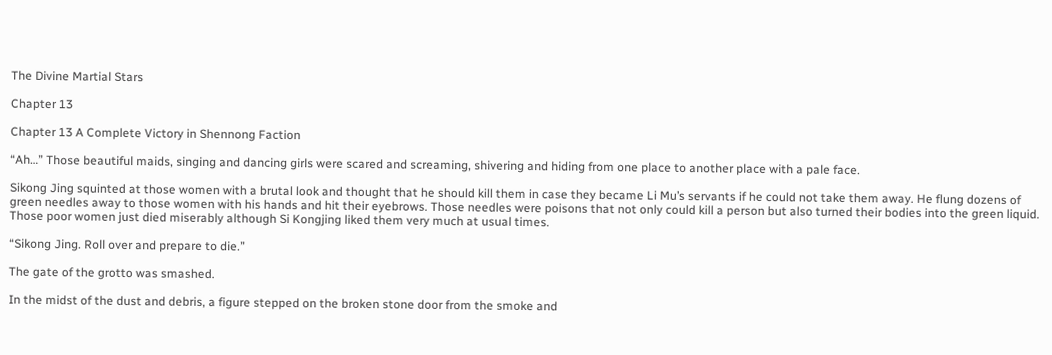The Divine Martial Stars

Chapter 13

Chapter 13 A Complete Victory in Shennong Faction

“Ah…” Those beautiful maids, singing and dancing girls were scared and screaming, shivering and hiding from one place to another place with a pale face.

Sikong Jing squinted at those women with a brutal look and thought that he should kill them in case they became Li Mu’s servants if he could not take them away. He flung dozens of green needles away to those women with his hands and hit their eyebrows. Those needles were poisons that not only could kill a person but also turned their bodies into the green liquid. Those poor women just died miserably although Si Kongjing liked them very much at usual times.

“Sikong Jing. Roll over and prepare to die.”

The gate of the grotto was smashed.

In the midst of the dust and debris, a figure stepped on the broken stone door from the smoke and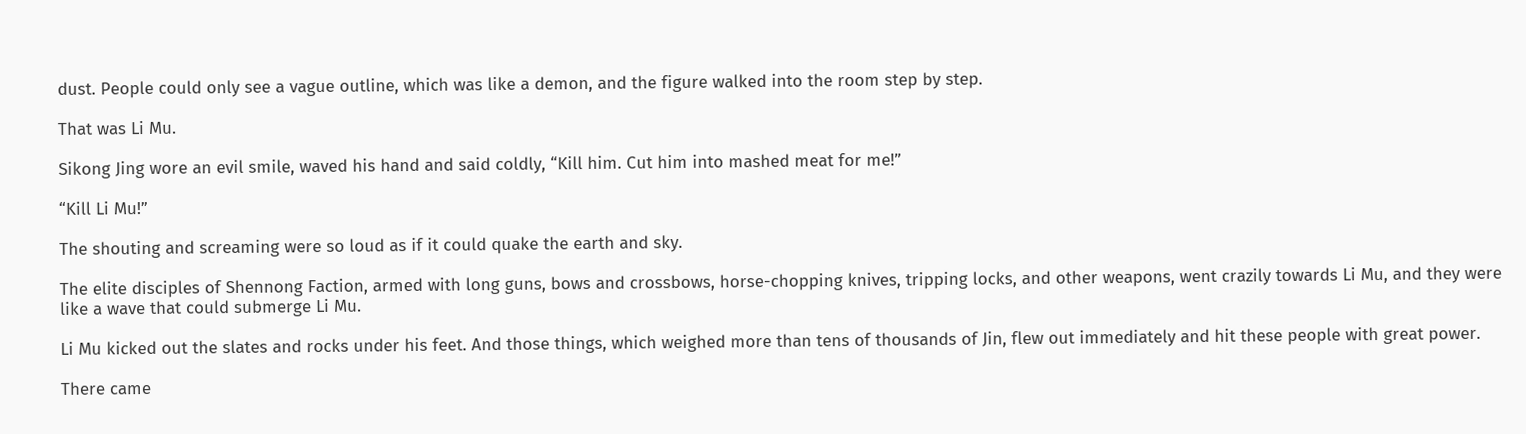dust. People could only see a vague outline, which was like a demon, and the figure walked into the room step by step.

That was Li Mu.

Sikong Jing wore an evil smile, waved his hand and said coldly, “Kill him. Cut him into mashed meat for me!”

“Kill Li Mu!”

The shouting and screaming were so loud as if it could quake the earth and sky.

The elite disciples of Shennong Faction, armed with long guns, bows and crossbows, horse-chopping knives, tripping locks, and other weapons, went crazily towards Li Mu, and they were like a wave that could submerge Li Mu.

Li Mu kicked out the slates and rocks under his feet. And those things, which weighed more than tens of thousands of Jin, flew out immediately and hit these people with great power.

There came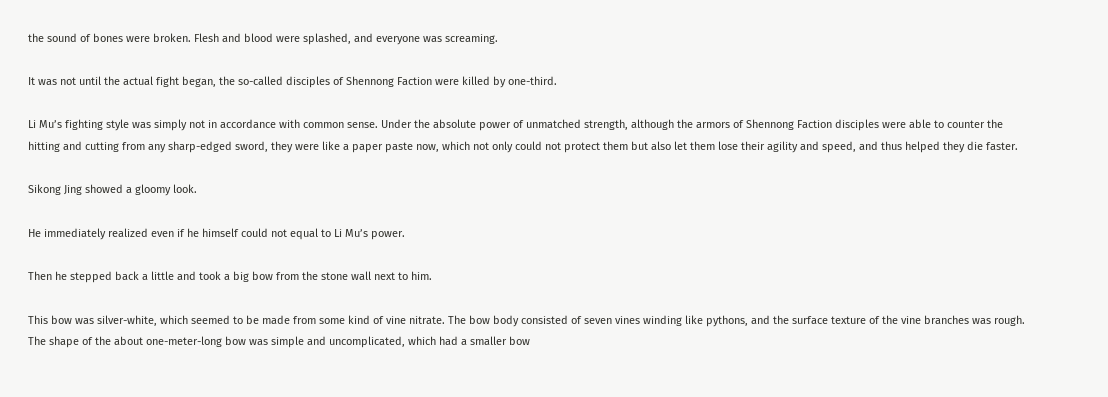the sound of bones were broken. Flesh and blood were splashed, and everyone was screaming.

It was not until the actual fight began, the so-called disciples of Shennong Faction were killed by one-third.

Li Mu’s fighting style was simply not in accordance with common sense. Under the absolute power of unmatched strength, although the armors of Shennong Faction disciples were able to counter the hitting and cutting from any sharp-edged sword, they were like a paper paste now, which not only could not protect them but also let them lose their agility and speed, and thus helped they die faster.

Sikong Jing showed a gloomy look.

He immediately realized even if he himself could not equal to Li Mu’s power.

Then he stepped back a little and took a big bow from the stone wall next to him.

This bow was silver-white, which seemed to be made from some kind of vine nitrate. The bow body consisted of seven vines winding like pythons, and the surface texture of the vine branches was rough. The shape of the about one-meter-long bow was simple and uncomplicated, which had a smaller bow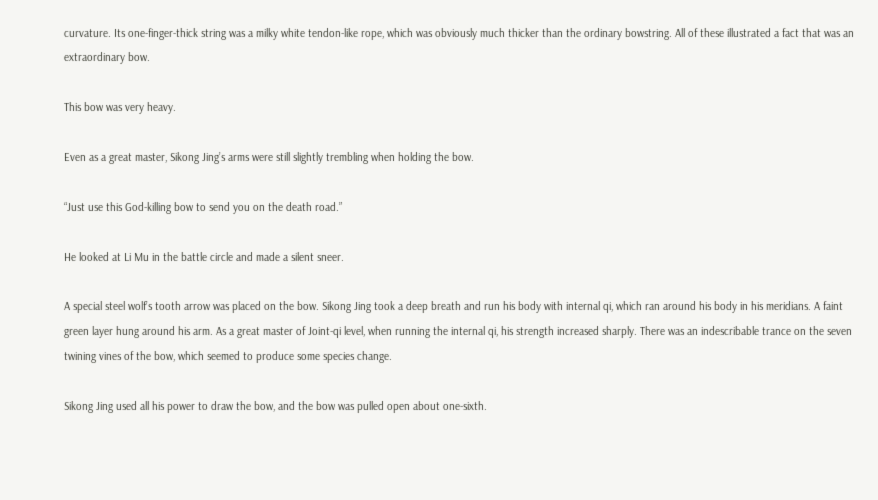curvature. Its one-finger-thick string was a milky white tendon-like rope, which was obviously much thicker than the ordinary bowstring. All of these illustrated a fact that was an extraordinary bow.

This bow was very heavy.

Even as a great master, Sikong Jing’s arms were still slightly trembling when holding the bow.

“Just use this God-killing bow to send you on the death road.”

He looked at Li Mu in the battle circle and made a silent sneer.

A special steel wolf’s tooth arrow was placed on the bow. Sikong Jing took a deep breath and run his body with internal qi, which ran around his body in his meridians. A faint green layer hung around his arm. As a great master of Joint-qi level, when running the internal qi, his strength increased sharply. There was an indescribable trance on the seven twining vines of the bow, which seemed to produce some species change.

Sikong Jing used all his power to draw the bow, and the bow was pulled open about one-sixth.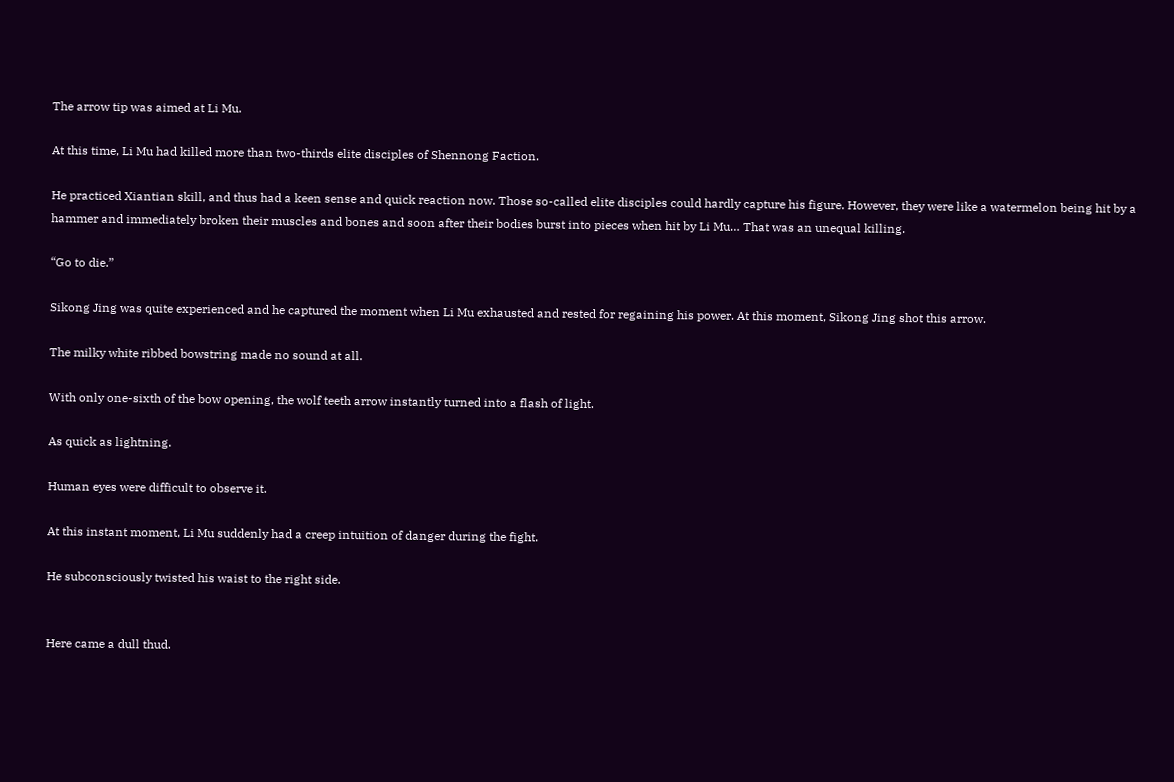The arrow tip was aimed at Li Mu.

At this time, Li Mu had killed more than two-thirds elite disciples of Shennong Faction.

He practiced Xiantian skill, and thus had a keen sense and quick reaction now. Those so-called elite disciples could hardly capture his figure. However, they were like a watermelon being hit by a hammer and immediately broken their muscles and bones and soon after their bodies burst into pieces when hit by Li Mu… That was an unequal killing.

“Go to die.”

Sikong Jing was quite experienced and he captured the moment when Li Mu exhausted and rested for regaining his power. At this moment, Sikong Jing shot this arrow.

The milky white ribbed bowstring made no sound at all.

With only one-sixth of the bow opening, the wolf teeth arrow instantly turned into a flash of light.

As quick as lightning.

Human eyes were difficult to observe it.

At this instant moment, Li Mu suddenly had a creep intuition of danger during the fight.

He subconsciously twisted his waist to the right side.


Here came a dull thud.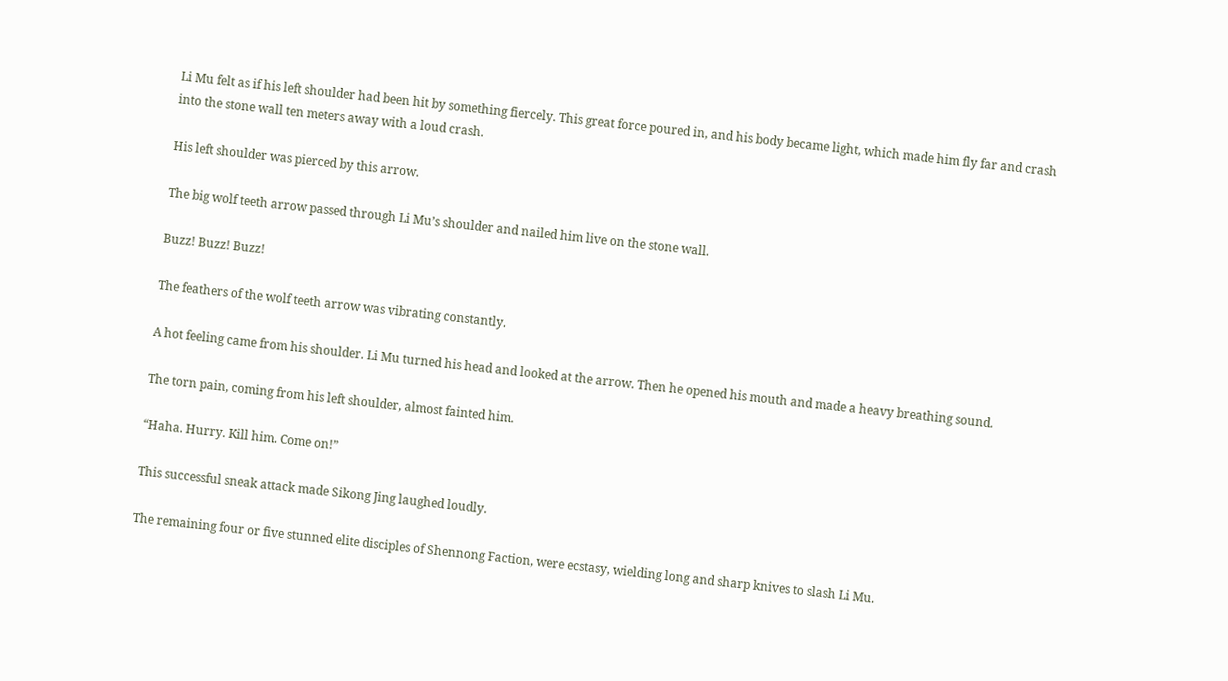Li Mu felt as if his left shoulder had been hit by something fiercely. This great force poured in, and his body became light, which made him fly far and crash into the stone wall ten meters away with a loud crash.

His left shoulder was pierced by this arrow.

The big wolf teeth arrow passed through Li Mu’s shoulder and nailed him live on the stone wall.

Buzz! Buzz! Buzz!

The feathers of the wolf teeth arrow was vibrating constantly.

A hot feeling came from his shoulder. Li Mu turned his head and looked at the arrow. Then he opened his mouth and made a heavy breathing sound.

The torn pain, coming from his left shoulder, almost fainted him.

“Haha. Hurry. Kill him. Come on!”

This successful sneak attack made Sikong Jing laughed loudly.

The remaining four or five stunned elite disciples of Shennong Faction, were ecstasy, wielding long and sharp knives to slash Li Mu.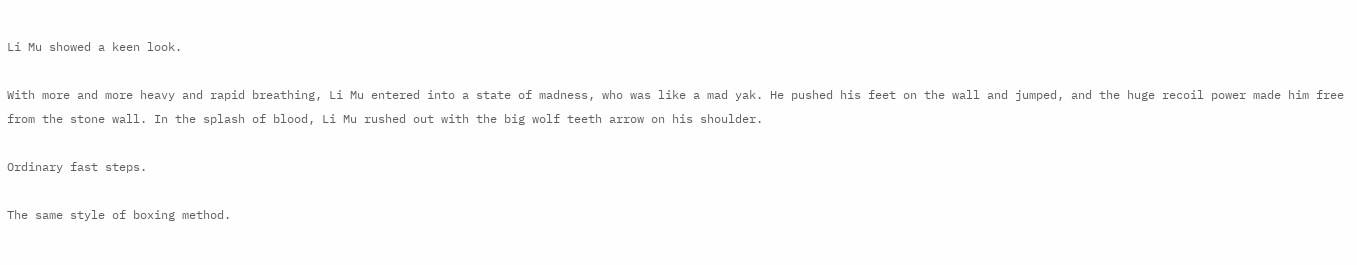Li Mu showed a keen look.

With more and more heavy and rapid breathing, Li Mu entered into a state of madness, who was like a mad yak. He pushed his feet on the wall and jumped, and the huge recoil power made him free from the stone wall. In the splash of blood, Li Mu rushed out with the big wolf teeth arrow on his shoulder.

Ordinary fast steps.

The same style of boxing method.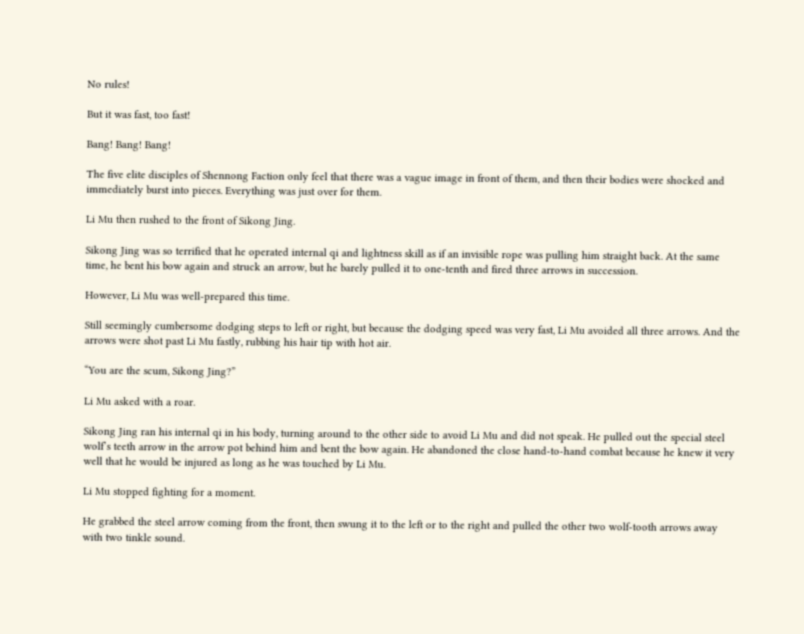No rules!

But it was fast, too fast!

Bang! Bang! Bang!

The five elite disciples of Shennong Faction only feel that there was a vague image in front of them, and then their bodies were shocked and immediately burst into pieces. Everything was just over for them.

Li Mu then rushed to the front of Sikong Jing.

Sikong Jing was so terrified that he operated internal qi and lightness skill as if an invisible rope was pulling him straight back. At the same time, he bent his bow again and struck an arrow, but he barely pulled it to one-tenth and fired three arrows in succession.

However, Li Mu was well-prepared this time.

Still seemingly cumbersome dodging steps to left or right, but because the dodging speed was very fast, Li Mu avoided all three arrows. And the arrows were shot past Li Mu fastly, rubbing his hair tip with hot air.

“You are the scum, Sikong Jing?”

Li Mu asked with a roar.

Sikong Jing ran his internal qi in his body, turning around to the other side to avoid Li Mu and did not speak. He pulled out the special steel wolf’s teeth arrow in the arrow pot behind him and bent the bow again. He abandoned the close hand-to-hand combat because he knew it very well that he would be injured as long as he was touched by Li Mu.

Li Mu stopped fighting for a moment.

He grabbed the steel arrow coming from the front, then swung it to the left or to the right and pulled the other two wolf-tooth arrows away with two tinkle sound.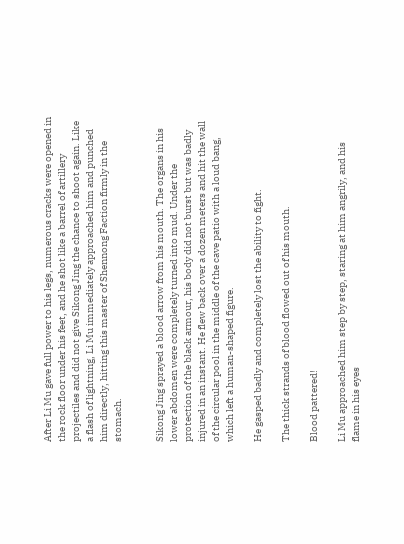After Li Mu gave full power to his legs, numerous cracks were opened in the rock floor under his feet, and he shot like a barrel of artillery projectiles and did not give Sikong Jing the chance to shoot again. Like a flash of lightning, Li Mu immediately approached him and punched him directly, hitting this master of Shennong Faction firmly in the stomach.


Sikong Jing sprayed a blood arrow from his mouth. The organs in his lower abdomen were completely turned into mud. Under the protection of the black armour, his body did not burst but was badly injured in an instant. He flew back over a dozen meters and hit the wall of the circular pool in the middle of the cave patio with a loud bang, which left a human-shaped figure.

He gasped badly and completely lost the ability to fight.

The thick strands of blood flowed out of his mouth.

Blood pattered!

Li Mu approached him step by step, staring at him angrily, and his flame in his eyes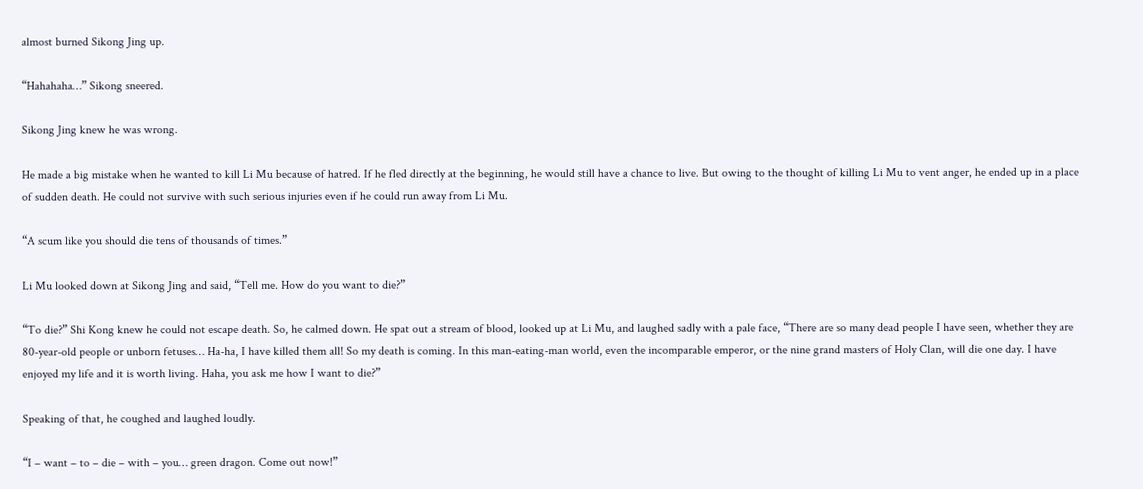almost burned Sikong Jing up.

“Hahahaha…” Sikong sneered.

Sikong Jing knew he was wrong.

He made a big mistake when he wanted to kill Li Mu because of hatred. If he fled directly at the beginning, he would still have a chance to live. But owing to the thought of killing Li Mu to vent anger, he ended up in a place of sudden death. He could not survive with such serious injuries even if he could run away from Li Mu.

“A scum like you should die tens of thousands of times.”

Li Mu looked down at Sikong Jing and said, “Tell me. How do you want to die?”

“To die?” Shi Kong knew he could not escape death. So, he calmed down. He spat out a stream of blood, looked up at Li Mu, and laughed sadly with a pale face, “There are so many dead people I have seen, whether they are 80-year-old people or unborn fetuses… Ha-ha, I have killed them all! So my death is coming. In this man-eating-man world, even the incomparable emperor, or the nine grand masters of Holy Clan, will die one day. I have enjoyed my life and it is worth living. Haha, you ask me how I want to die?”

Speaking of that, he coughed and laughed loudly.

“I – want – to – die – with – you… green dragon. Come out now!”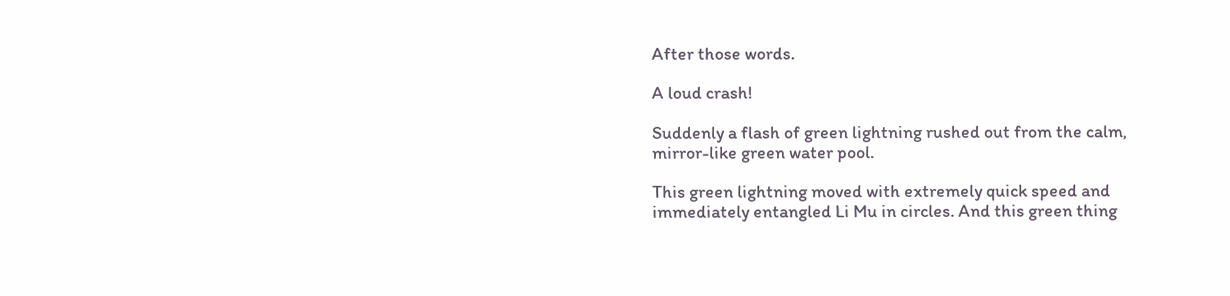After those words.

A loud crash!

Suddenly a flash of green lightning rushed out from the calm, mirror-like green water pool.

This green lightning moved with extremely quick speed and immediately entangled Li Mu in circles. And this green thing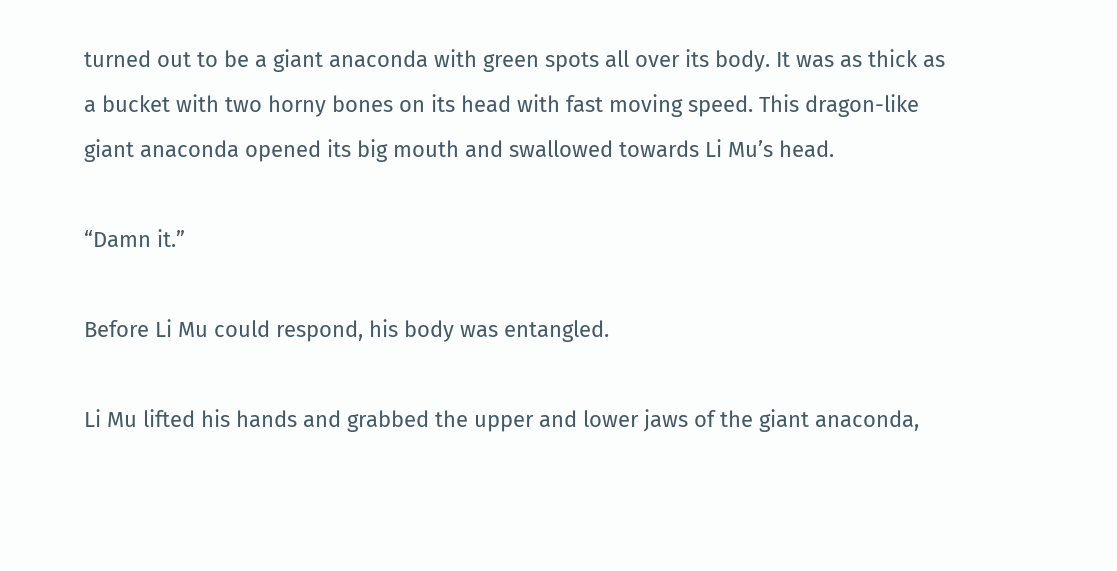turned out to be a giant anaconda with green spots all over its body. It was as thick as a bucket with two horny bones on its head with fast moving speed. This dragon-like giant anaconda opened its big mouth and swallowed towards Li Mu’s head.

“Damn it.”

Before Li Mu could respond, his body was entangled.

Li Mu lifted his hands and grabbed the upper and lower jaws of the giant anaconda,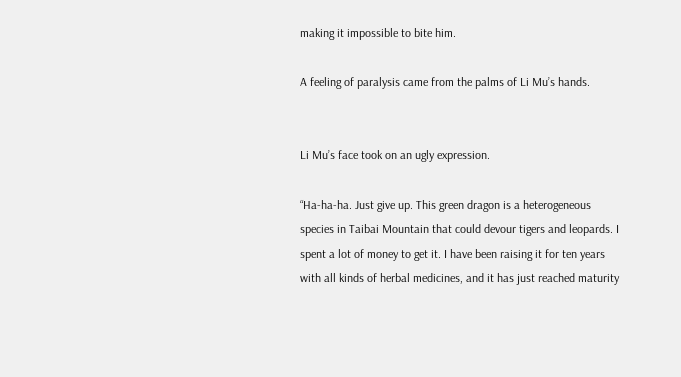making it impossible to bite him.

A feeling of paralysis came from the palms of Li Mu’s hands.


Li Mu’s face took on an ugly expression.

“Ha-ha-ha. Just give up. This green dragon is a heterogeneous species in Taibai Mountain that could devour tigers and leopards. I spent a lot of money to get it. I have been raising it for ten years with all kinds of herbal medicines, and it has just reached maturity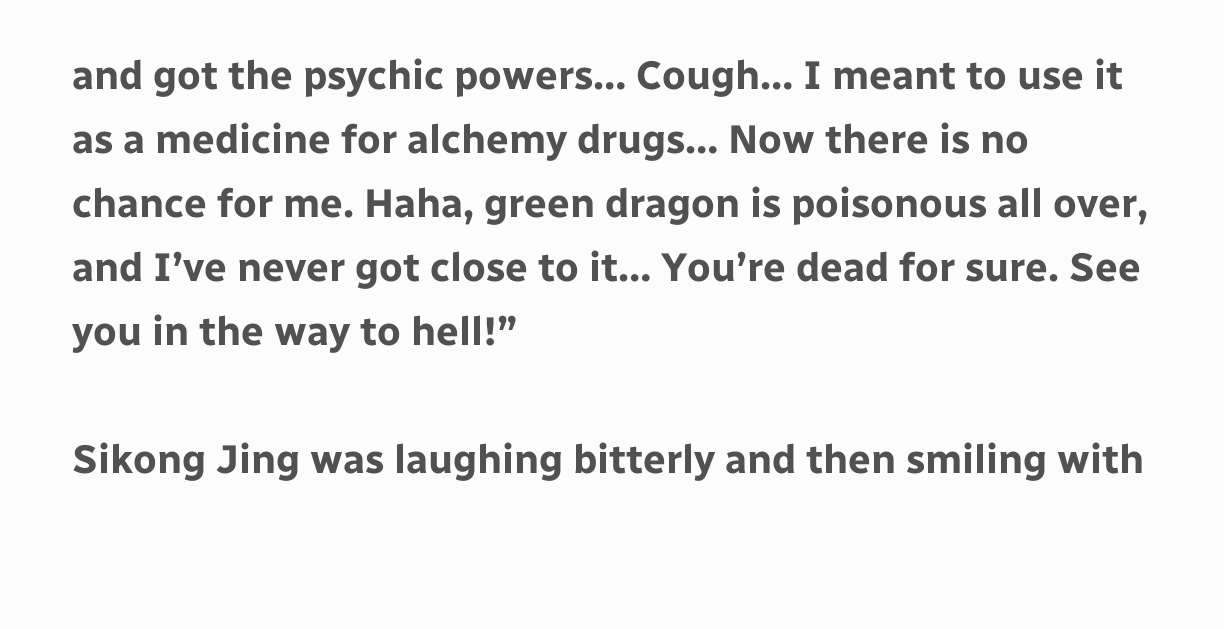and got the psychic powers… Cough… I meant to use it as a medicine for alchemy drugs… Now there is no chance for me. Haha, green dragon is poisonous all over, and I’ve never got close to it… You’re dead for sure. See you in the way to hell!”

Sikong Jing was laughing bitterly and then smiling with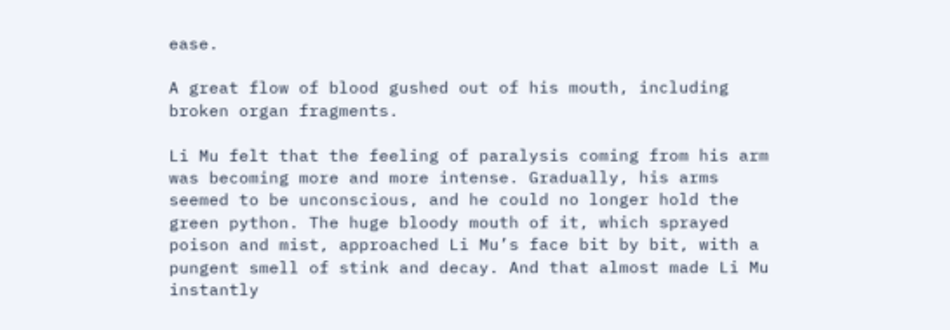ease.

A great flow of blood gushed out of his mouth, including broken organ fragments.

Li Mu felt that the feeling of paralysis coming from his arm was becoming more and more intense. Gradually, his arms seemed to be unconscious, and he could no longer hold the green python. The huge bloody mouth of it, which sprayed poison and mist, approached Li Mu’s face bit by bit, with a pungent smell of stink and decay. And that almost made Li Mu instantly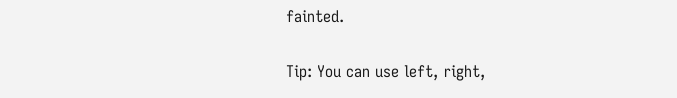fainted.

Tip: You can use left, right,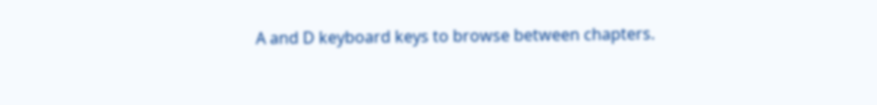A and D keyboard keys to browse between chapters.